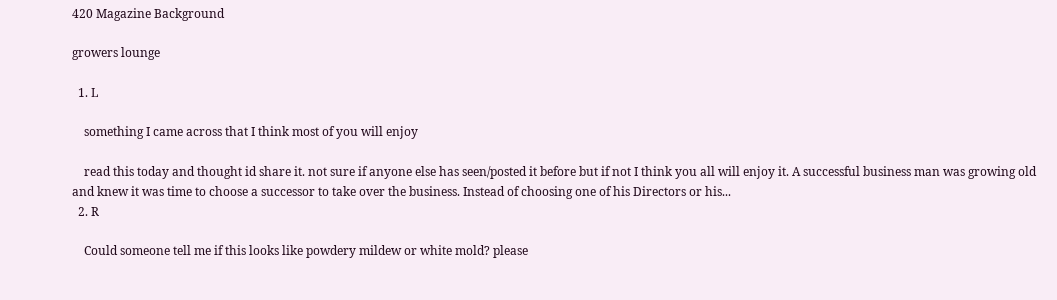420 Magazine Background

growers lounge

  1. L

    something I came across that I think most of you will enjoy

    read this today and thought id share it. not sure if anyone else has seen/posted it before but if not I think you all will enjoy it. A successful business man was growing old and knew it was time to choose a successor to take over the business. Instead of choosing one of his Directors or his...
  2. R

    Could someone tell me if this looks like powdery mildew or white mold? please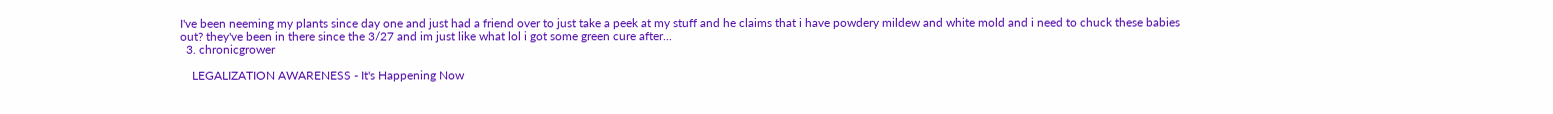I've been neeming my plants since day one and just had a friend over to just take a peek at my stuff and he claims that i have powdery mildew and white mold and i need to chuck these babies out? they've been in there since the 3/27 and im just like what lol i got some green cure after...
  3. chronicgrower

    LEGALIZATION AWARENESS - It's Happening Now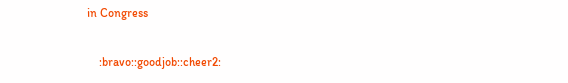in Congress

    :bravo::goodjob::cheer2: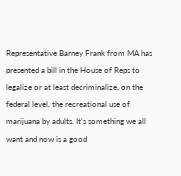Representative Barney Frank from MA has presented a bill in the House of Reps to legalize or at least decriminalize, on the federal level, the recreational use of marijuana by adults. It's something we all want and now is a good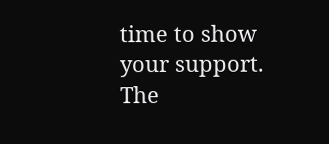time to show your support. The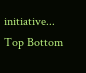initiative...
Top Bottom